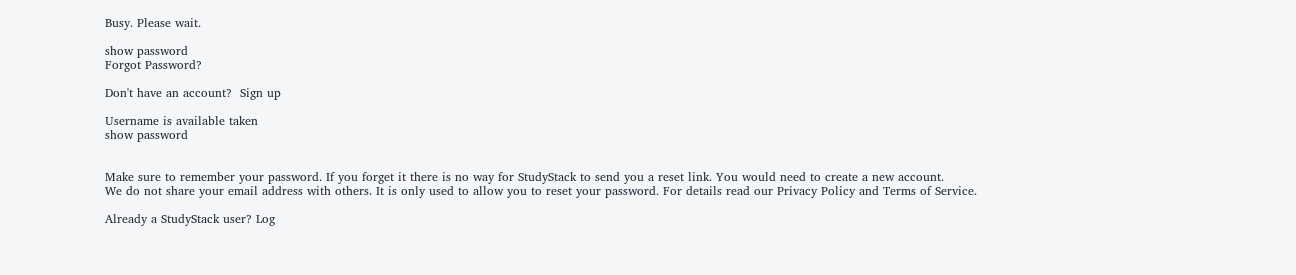Busy. Please wait.

show password
Forgot Password?

Don't have an account?  Sign up

Username is available taken
show password


Make sure to remember your password. If you forget it there is no way for StudyStack to send you a reset link. You would need to create a new account.
We do not share your email address with others. It is only used to allow you to reset your password. For details read our Privacy Policy and Terms of Service.

Already a StudyStack user? Log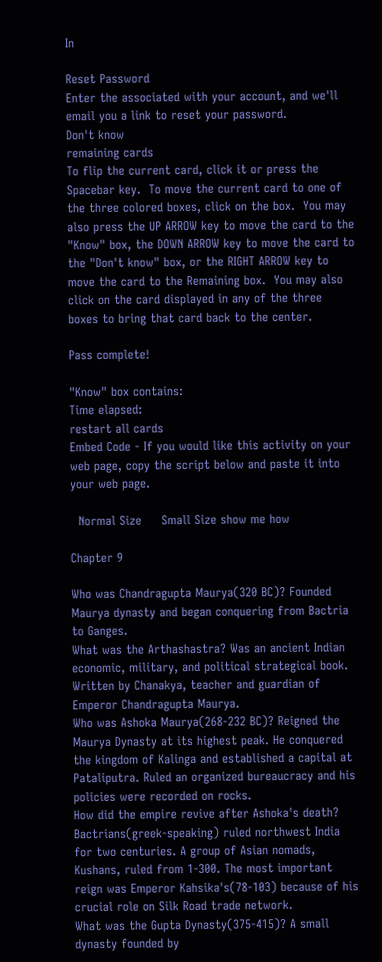In

Reset Password
Enter the associated with your account, and we'll email you a link to reset your password.
Don't know
remaining cards
To flip the current card, click it or press the Spacebar key.  To move the current card to one of the three colored boxes, click on the box.  You may also press the UP ARROW key to move the card to the "Know" box, the DOWN ARROW key to move the card to the "Don't know" box, or the RIGHT ARROW key to move the card to the Remaining box.  You may also click on the card displayed in any of the three boxes to bring that card back to the center.

Pass complete!

"Know" box contains:
Time elapsed:
restart all cards
Embed Code - If you would like this activity on your web page, copy the script below and paste it into your web page.

  Normal Size     Small Size show me how

Chapter 9

Who was Chandragupta Maurya(320 BC)? Founded Maurya dynasty and began conquering from Bactria to Ganges.
What was the Arthashastra? Was an ancient Indian economic, military, and political strategical book. Written by Chanakya, teacher and guardian of Emperor Chandragupta Maurya.
Who was Ashoka Maurya(268-232 BC)? Reigned the Maurya Dynasty at its highest peak. He conquered the kingdom of Kalinga and established a capital at Pataliputra. Ruled an organized bureaucracy and his policies were recorded on rocks.
How did the empire revive after Ashoka's death? Bactrians(greek-speaking) ruled northwest India for two centuries. A group of Asian nomads, Kushans, ruled from 1-300. The most important reign was Emperor Kahsika's(78-103) because of his crucial role on Silk Road trade network.
What was the Gupta Dynasty(375-415)? A small dynasty founded by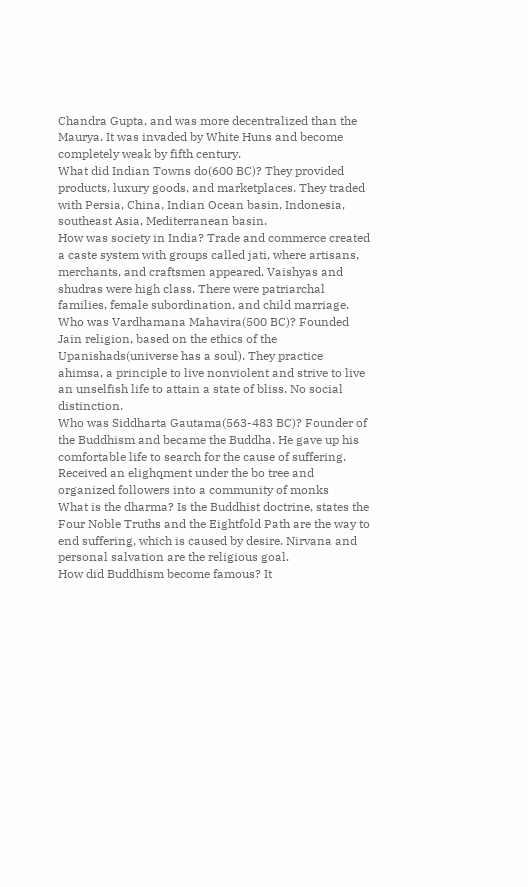Chandra Gupta, and was more decentralized than the Maurya. It was invaded by White Huns and become completely weak by fifth century.
What did Indian Towns do(600 BC)? They provided products, luxury goods, and marketplaces. They traded with Persia, China, Indian Ocean basin, Indonesia, southeast Asia, Mediterranean basin.
How was society in India? Trade and commerce created a caste system with groups called jati, where artisans, merchants, and craftsmen appeared. Vaishyas and shudras were high class. There were patriarchal families, female subordination, and child marriage.
Who was Vardhamana Mahavira(500 BC)? Founded Jain religion, based on the ethics of the Upanishads(universe has a soul). They practice ahimsa, a principle to live nonviolent and strive to live an unselfish life to attain a state of bliss. No social distinction.
Who was Siddharta Gautama(563-483 BC)? Founder of the Buddhism and became the Buddha. He gave up his comfortable life to search for the cause of suffering. Received an elighqment under the bo tree and organized followers into a community of monks
What is the dharma? Is the Buddhist doctrine, states the Four Noble Truths and the Eightfold Path are the way to end suffering, which is caused by desire. Nirvana and personal salvation are the religious goal.
How did Buddhism become famous? It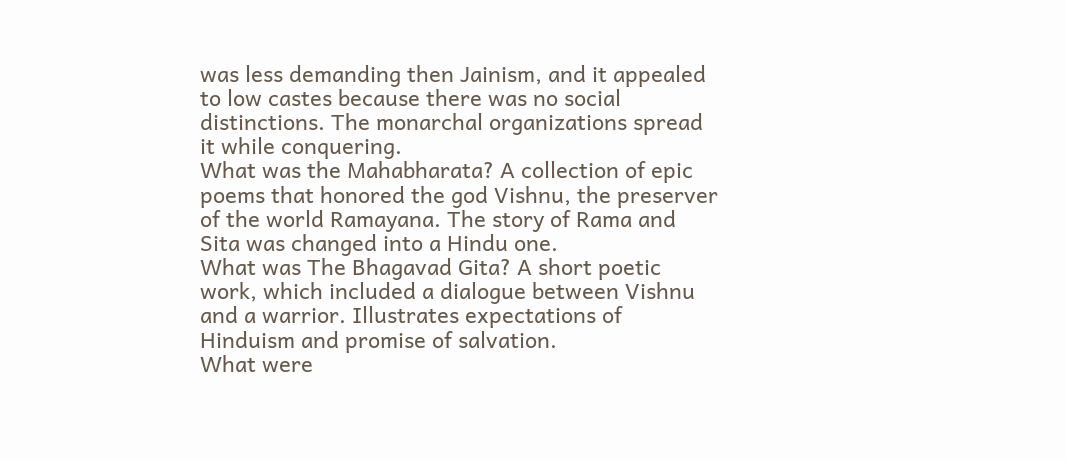was less demanding then Jainism, and it appealed to low castes because there was no social distinctions. The monarchal organizations spread it while conquering.
What was the Mahabharata? A collection of epic poems that honored the god Vishnu, the preserver of the world Ramayana. The story of Rama and Sita was changed into a Hindu one.
What was The Bhagavad Gita? A short poetic work, which included a dialogue between Vishnu and a warrior. Illustrates expectations of Hinduism and promise of salvation.
What were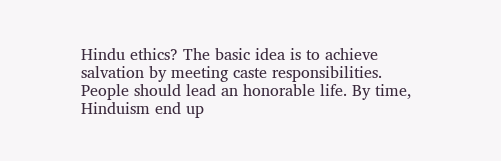Hindu ethics? The basic idea is to achieve salvation by meeting caste responsibilities. People should lead an honorable life. By time, Hinduism end up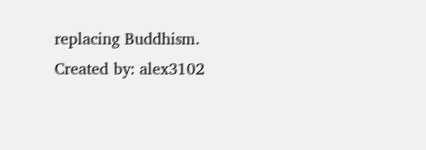replacing Buddhism.
Created by: alex3102